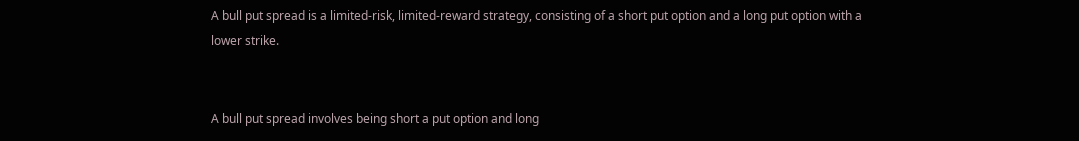A bull put spread is a limited-risk, limited-reward strategy, consisting of a short put option and a long put option with a lower strike.


A bull put spread involves being short a put option and long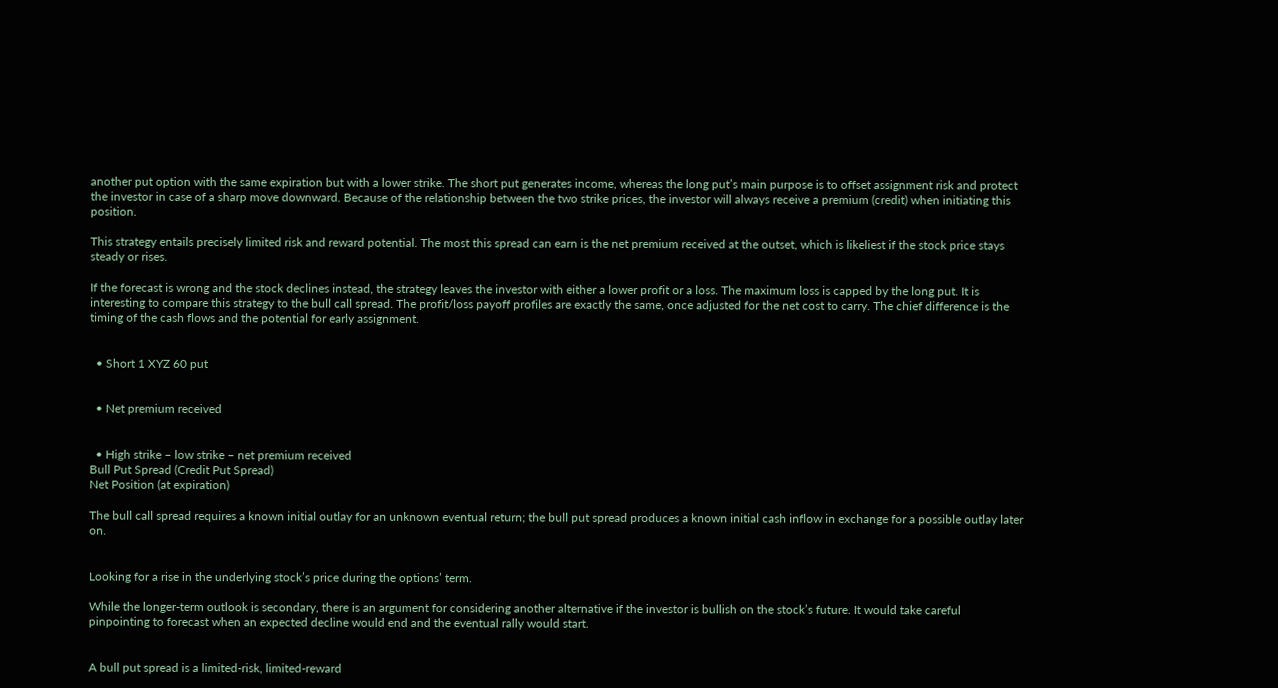another put option with the same expiration but with a lower strike. The short put generates income, whereas the long put’s main purpose is to offset assignment risk and protect the investor in case of a sharp move downward. Because of the relationship between the two strike prices, the investor will always receive a premium (credit) when initiating this position.

This strategy entails precisely limited risk and reward potential. The most this spread can earn is the net premium received at the outset, which is likeliest if the stock price stays steady or rises.

If the forecast is wrong and the stock declines instead, the strategy leaves the investor with either a lower profit or a loss. The maximum loss is capped by the long put. It is interesting to compare this strategy to the bull call spread. The profit/loss payoff profiles are exactly the same, once adjusted for the net cost to carry. The chief difference is the timing of the cash flows and the potential for early assignment.


  • Short 1 XYZ 60 put


  • Net premium received


  • High strike – low strike – net premium received
Bull Put Spread (Credit Put Spread)
Net Position (at expiration)

The bull call spread requires a known initial outlay for an unknown eventual return; the bull put spread produces a known initial cash inflow in exchange for a possible outlay later on.


Looking for a rise in the underlying stock’s price during the options’ term.

While the longer-term outlook is secondary, there is an argument for considering another alternative if the investor is bullish on the stock’s future. It would take careful pinpointing to forecast when an expected decline would end and the eventual rally would start.


A bull put spread is a limited-risk, limited-reward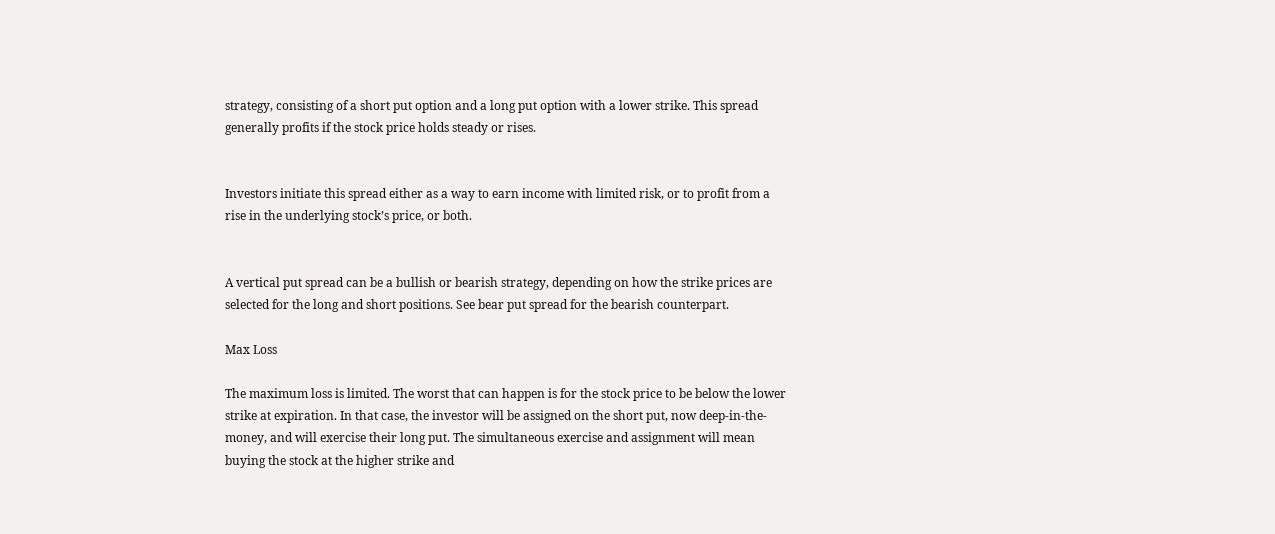strategy, consisting of a short put option and a long put option with a lower strike. This spread generally profits if the stock price holds steady or rises.


Investors initiate this spread either as a way to earn income with limited risk, or to profit from a rise in the underlying stock’s price, or both.


A vertical put spread can be a bullish or bearish strategy, depending on how the strike prices are selected for the long and short positions. See bear put spread for the bearish counterpart.

Max Loss

The maximum loss is limited. The worst that can happen is for the stock price to be below the lower strike at expiration. In that case, the investor will be assigned on the short put, now deep-in-the-money, and will exercise their long put. The simultaneous exercise and assignment will mean buying the stock at the higher strike and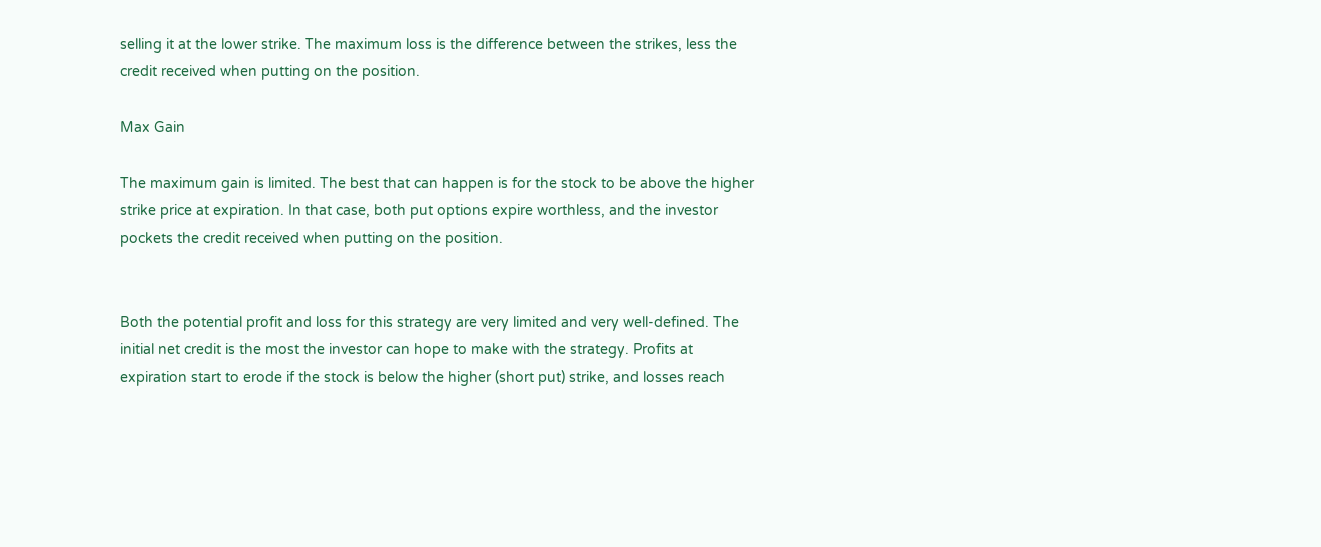selling it at the lower strike. The maximum loss is the difference between the strikes, less the credit received when putting on the position.

Max Gain

The maximum gain is limited. The best that can happen is for the stock to be above the higher strike price at expiration. In that case, both put options expire worthless, and the investor pockets the credit received when putting on the position.


Both the potential profit and loss for this strategy are very limited and very well-defined. The initial net credit is the most the investor can hope to make with the strategy. Profits at expiration start to erode if the stock is below the higher (short put) strike, and losses reach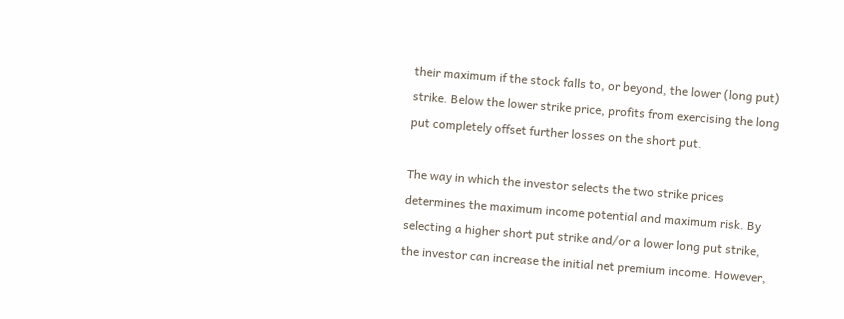their maximum if the stock falls to, or beyond, the lower (long put) strike. Below the lower strike price, profits from exercising the long put completely offset further losses on the short put.

The way in which the investor selects the two strike prices determines the maximum income potential and maximum risk. By selecting a higher short put strike and/or a lower long put strike, the investor can increase the initial net premium income. However,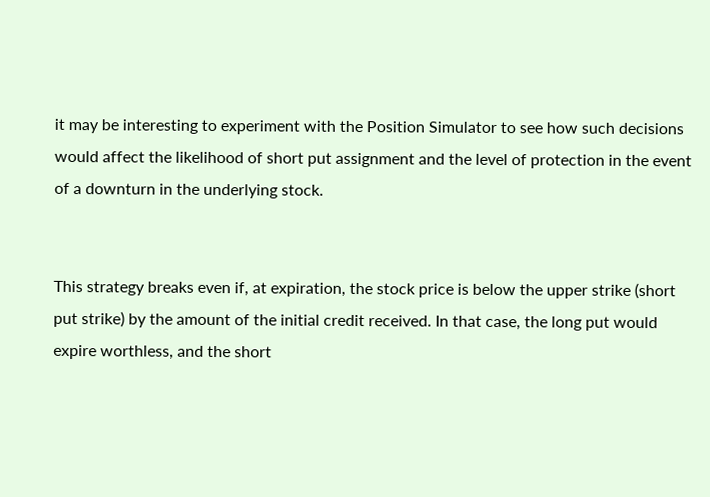it may be interesting to experiment with the Position Simulator to see how such decisions would affect the likelihood of short put assignment and the level of protection in the event of a downturn in the underlying stock.


This strategy breaks even if, at expiration, the stock price is below the upper strike (short put strike) by the amount of the initial credit received. In that case, the long put would expire worthless, and the short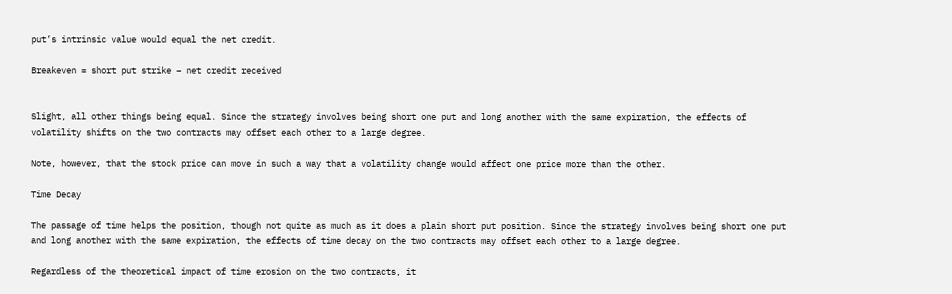put’s intrinsic value would equal the net credit.

Breakeven = short put strike – net credit received


Slight, all other things being equal. Since the strategy involves being short one put and long another with the same expiration, the effects of volatility shifts on the two contracts may offset each other to a large degree.

Note, however, that the stock price can move in such a way that a volatility change would affect one price more than the other.

Time Decay

The passage of time helps the position, though not quite as much as it does a plain short put position. Since the strategy involves being short one put and long another with the same expiration, the effects of time decay on the two contracts may offset each other to a large degree.

Regardless of the theoretical impact of time erosion on the two contracts, it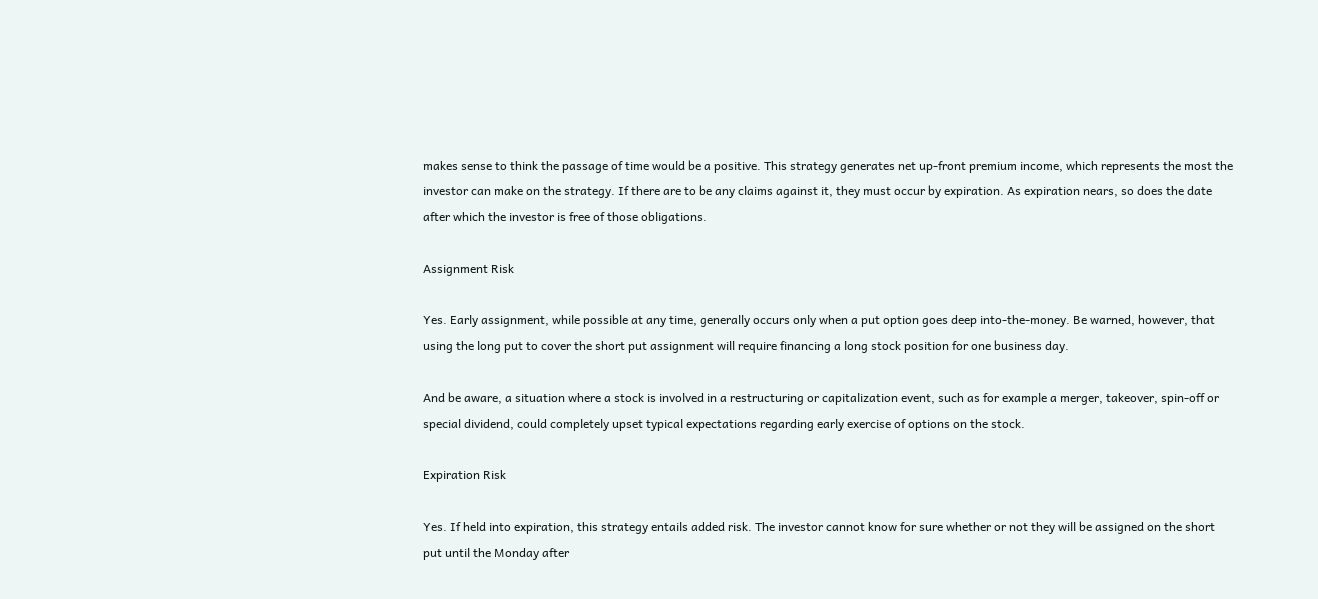makes sense to think the passage of time would be a positive. This strategy generates net up-front premium income, which represents the most the investor can make on the strategy. If there are to be any claims against it, they must occur by expiration. As expiration nears, so does the date after which the investor is free of those obligations.

Assignment Risk

Yes. Early assignment, while possible at any time, generally occurs only when a put option goes deep into-the-money. Be warned, however, that using the long put to cover the short put assignment will require financing a long stock position for one business day.

And be aware, a situation where a stock is involved in a restructuring or capitalization event, such as for example a merger, takeover, spin-off or special dividend, could completely upset typical expectations regarding early exercise of options on the stock.

Expiration Risk

Yes. If held into expiration, this strategy entails added risk. The investor cannot know for sure whether or not they will be assigned on the short put until the Monday after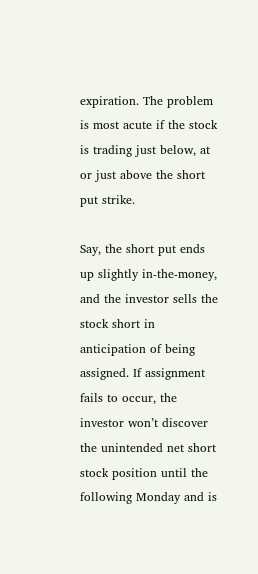expiration. The problem is most acute if the stock is trading just below, at or just above the short put strike.

Say, the short put ends up slightly in-the-money, and the investor sells the stock short in anticipation of being assigned. If assignment fails to occur, the investor won’t discover the unintended net short stock position until the following Monday and is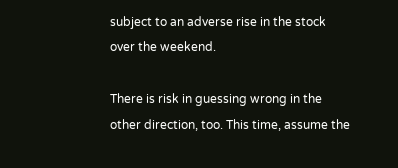subject to an adverse rise in the stock over the weekend.

There is risk in guessing wrong in the other direction, too. This time, assume the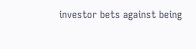investor bets against being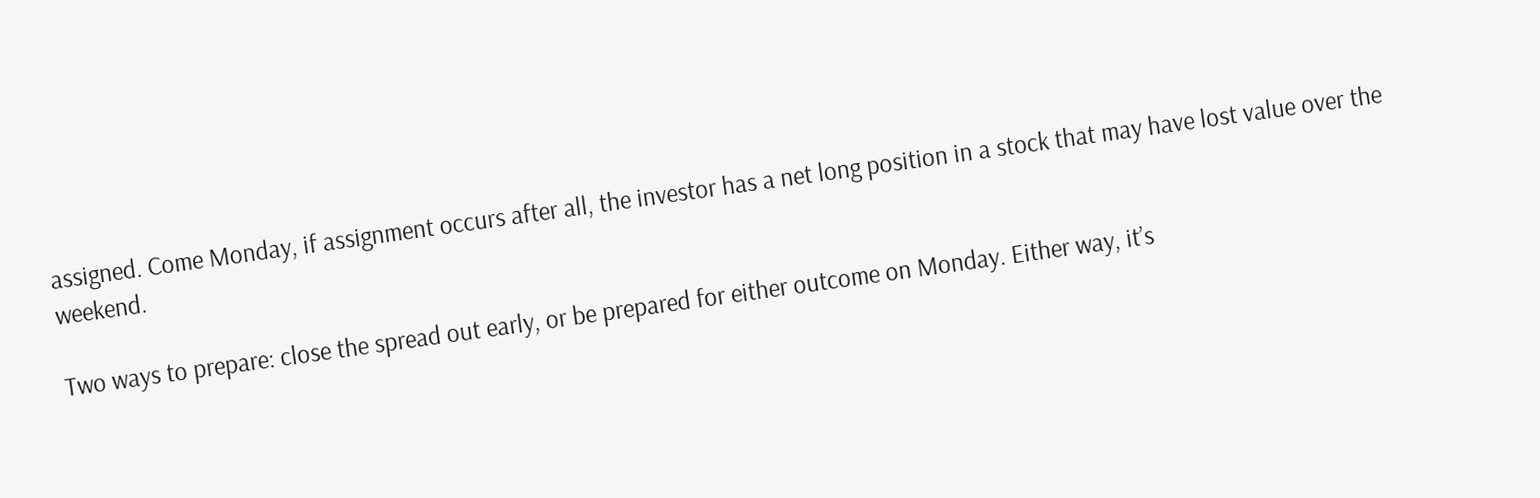assigned. Come Monday, if assignment occurs after all, the investor has a net long position in a stock that may have lost value over the weekend.

Two ways to prepare: close the spread out early, or be prepared for either outcome on Monday. Either way, it’s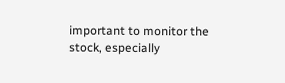important to monitor the stock, especially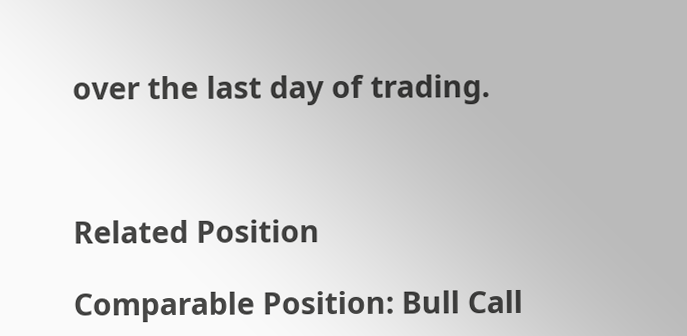over the last day of trading.



Related Position

Comparable Position: Bull Call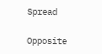Spread

Opposite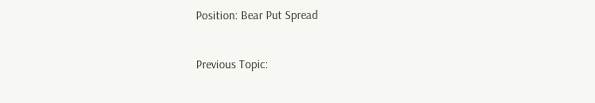Position: Bear Put Spread

Previous Topic: